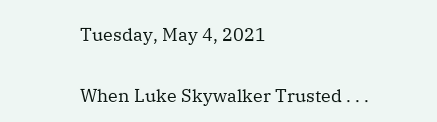Tuesday, May 4, 2021

When Luke Skywalker Trusted . . .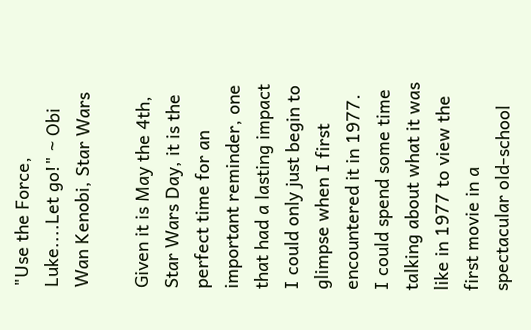"Use the Force, Luke....Let go!" ~ Obi Wan Kenobi, Star Wars

Given it is May the 4th, Star Wars Day, it is the perfect time for an important reminder, one that had a lasting impact I could only just begin to glimpse when I first encountered it in 1977.  I could spend some time talking about what it was like in 1977 to view the first movie in a spectacular old-school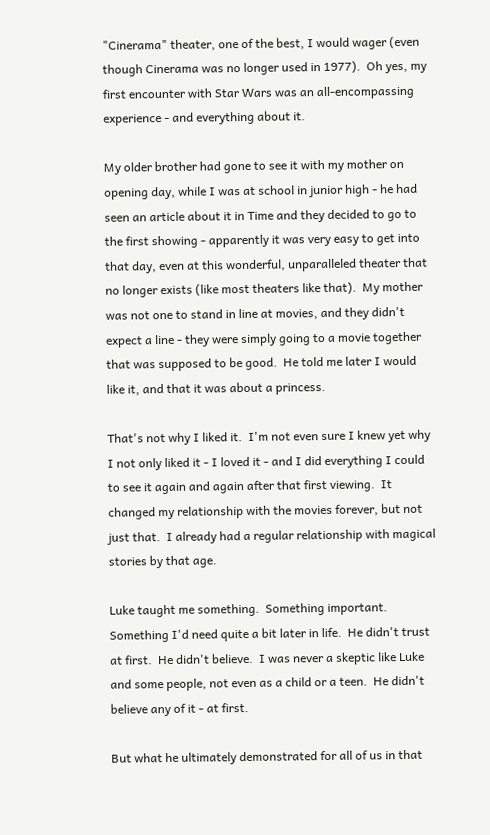"Cinerama" theater, one of the best, I would wager (even though Cinerama was no longer used in 1977).  Oh yes, my first encounter with Star Wars was an all-encompassing experience - and everything about it.

My older brother had gone to see it with my mother on opening day, while I was at school in junior high - he had seen an article about it in Time and they decided to go to the first showing - apparently it was very easy to get into that day, even at this wonderful, unparalleled theater that no longer exists (like most theaters like that).  My mother was not one to stand in line at movies, and they didn't expect a line - they were simply going to a movie together that was supposed to be good.  He told me later I would like it, and that it was about a princess.

That's not why I liked it.  I'm not even sure I knew yet why I not only liked it - I loved it - and I did everything I could to see it again and again after that first viewing.  It changed my relationship with the movies forever, but not just that.  I already had a regular relationship with magical stories by that age.

Luke taught me something.  Something important.  Something I'd need quite a bit later in life.  He didn't trust at first.  He didn't believe.  I was never a skeptic like Luke and some people, not even as a child or a teen.  He didn't believe any of it - at first.

But what he ultimately demonstrated for all of us in that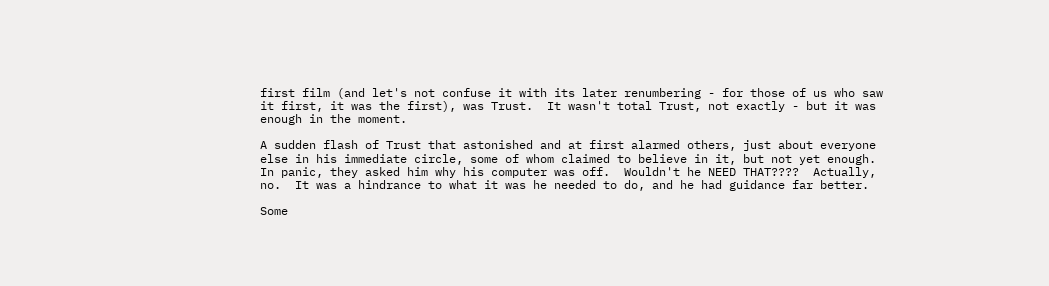first film (and let's not confuse it with its later renumbering - for those of us who saw it first, it was the first), was Trust.  It wasn't total Trust, not exactly - but it was enough in the moment.

A sudden flash of Trust that astonished and at first alarmed others, just about everyone else in his immediate circle, some of whom claimed to believe in it, but not yet enough.  In panic, they asked him why his computer was off.  Wouldn't he NEED THAT????  Actually, no.  It was a hindrance to what it was he needed to do, and he had guidance far better.

Some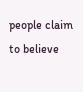people claim to believe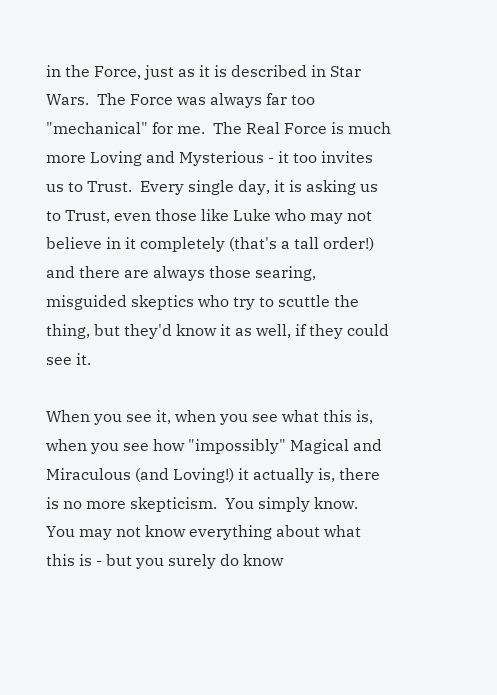in the Force, just as it is described in Star Wars.  The Force was always far too "mechanical" for me.  The Real Force is much more Loving and Mysterious - it too invites us to Trust.  Every single day, it is asking us to Trust, even those like Luke who may not believe in it completely (that's a tall order!) and there are always those searing, misguided skeptics who try to scuttle the thing, but they'd know it as well, if they could see it.

When you see it, when you see what this is, when you see how "impossibly" Magical and Miraculous (and Loving!) it actually is, there is no more skepticism.  You simply know.  You may not know everything about what this is - but you surely do know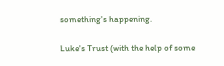something's happening.

Luke's Trust (with the help of some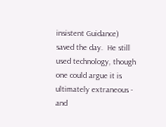insistent Guidance) saved the day.  He still used technology, though one could argue it is ultimately extraneous - and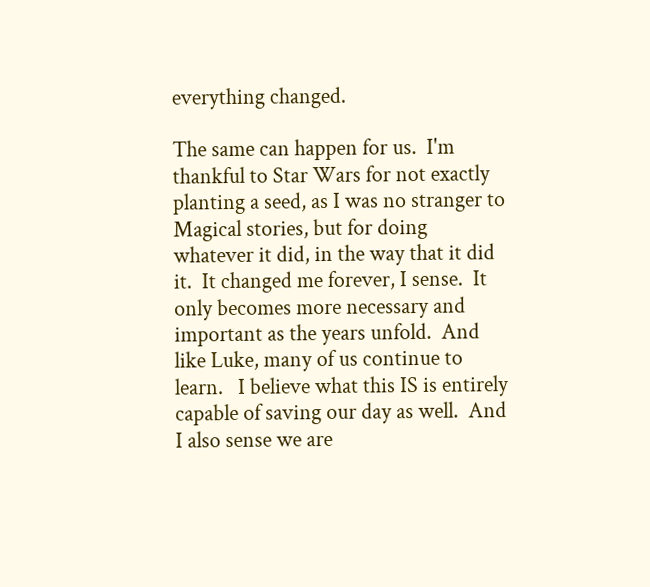everything changed.

The same can happen for us.  I'm thankful to Star Wars for not exactly planting a seed, as I was no stranger to Magical stories, but for doing whatever it did, in the way that it did it.  It changed me forever, I sense.  It only becomes more necessary and important as the years unfold.  And like Luke, many of us continue to learn.   I believe what this IS is entirely capable of saving our day as well.  And I also sense we are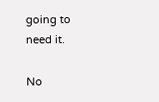going to need it.

No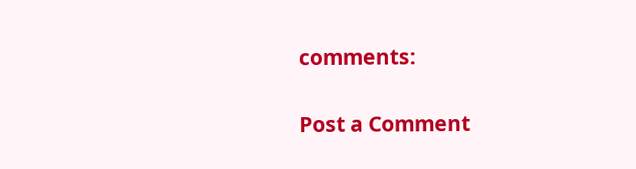comments:

Post a Comment